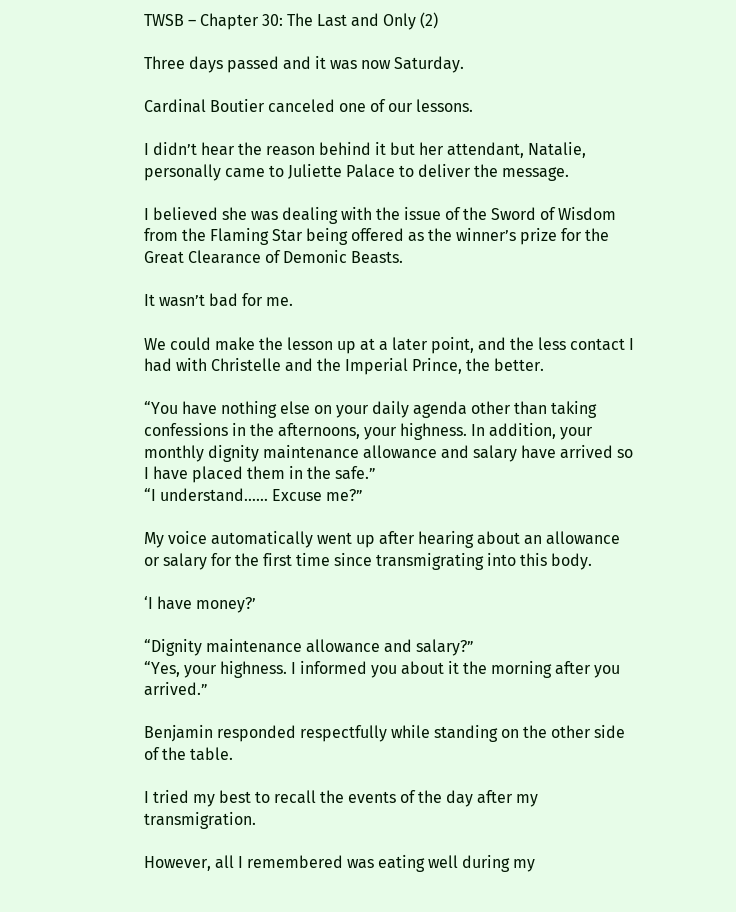TWSB – Chapter 30: The Last and Only (2)

Three days passed and it was now Saturday.

Cardinal Boutier canceled one of our lessons.

I didn’t hear the reason behind it but her attendant, Natalie, personally came to Juliette Palace to deliver the message.

I believed she was dealing with the issue of the Sword of Wisdom from the Flaming Star being offered as the winner’s prize for the Great Clearance of Demonic Beasts.

It wasn’t bad for me.

We could make the lesson up at a later point, and the less contact I had with Christelle and the Imperial Prince, the better.

“You have nothing else on your daily agenda other than taking confessions in the afternoons, your highness. In addition, your monthly dignity maintenance allowance and salary have arrived so I have placed them in the safe.”
“I understand…… Excuse me?”

My voice automatically went up after hearing about an allowance or salary for the first time since transmigrating into this body.

‘I have money?’

“Dignity maintenance allowance and salary?”
“Yes, your highness. I informed you about it the morning after you arrived.”

Benjamin responded respectfully while standing on the other side of the table.

I tried my best to recall the events of the day after my transmigration.

However, all I remembered was eating well during my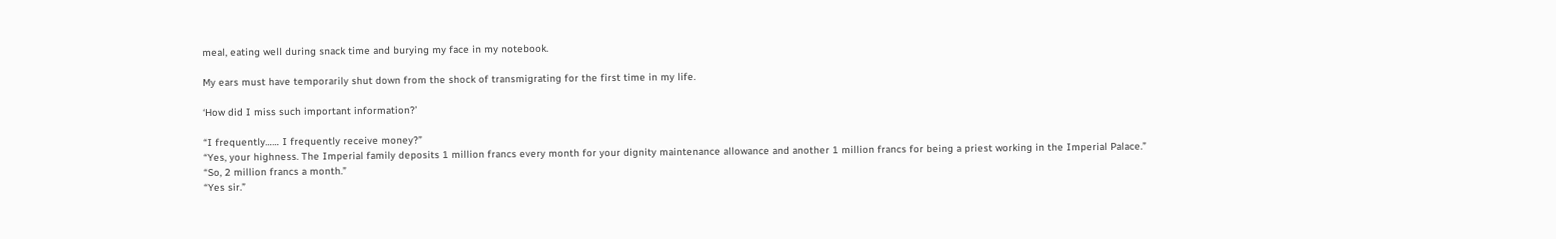meal, eating well during snack time and burying my face in my notebook.

My ears must have temporarily shut down from the shock of transmigrating for the first time in my life.

‘How did I miss such important information?’

“I frequently…… I frequently receive money?”
“Yes, your highness. The Imperial family deposits 1 million francs every month for your dignity maintenance allowance and another 1 million francs for being a priest working in the Imperial Palace.”
“So, 2 million francs a month.”
“Yes sir.”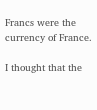Francs were the currency of France.

I thought that the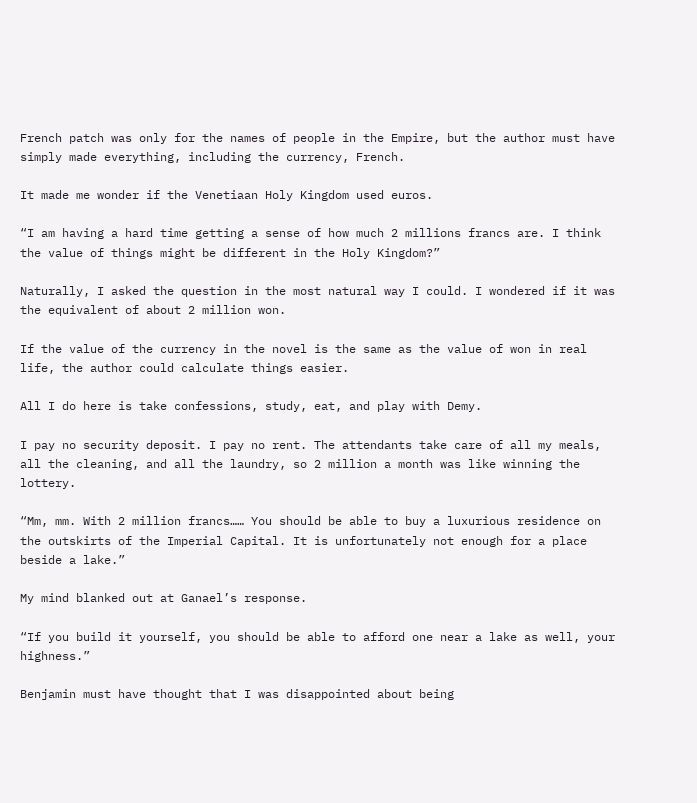French patch was only for the names of people in the Empire, but the author must have simply made everything, including the currency, French.

It made me wonder if the Venetiaan Holy Kingdom used euros.

“I am having a hard time getting a sense of how much 2 millions francs are. I think the value of things might be different in the Holy Kingdom?”

Naturally, I asked the question in the most natural way I could. I wondered if it was the equivalent of about 2 million won.

If the value of the currency in the novel is the same as the value of won in real life, the author could calculate things easier.

All I do here is take confessions, study, eat, and play with Demy.

I pay no security deposit. I pay no rent. The attendants take care of all my meals, all the cleaning, and all the laundry, so 2 million a month was like winning the lottery.

“Mm, mm. With 2 million francs…… You should be able to buy a luxurious residence on the outskirts of the Imperial Capital. It is unfortunately not enough for a place beside a lake.”

My mind blanked out at Ganael’s response.

“If you build it yourself, you should be able to afford one near a lake as well, your highness.”

Benjamin must have thought that I was disappointed about being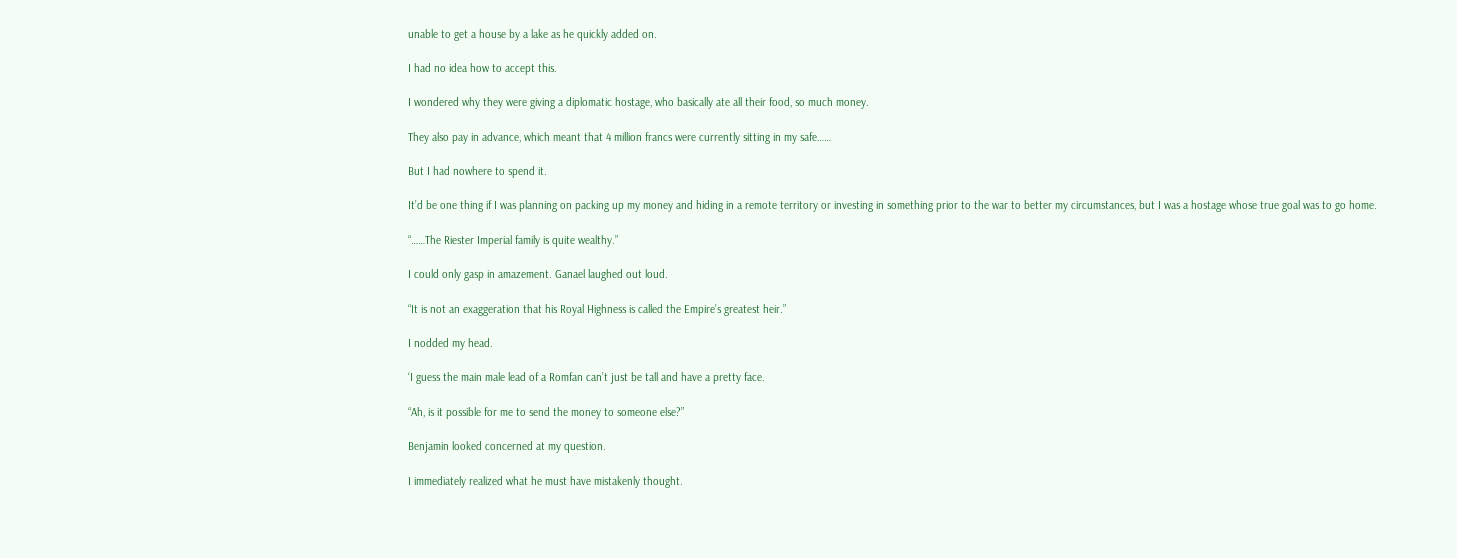unable to get a house by a lake as he quickly added on.

I had no idea how to accept this.

I wondered why they were giving a diplomatic hostage, who basically ate all their food, so much money.

They also pay in advance, which meant that 4 million francs were currently sitting in my safe……

But I had nowhere to spend it.

It’d be one thing if I was planning on packing up my money and hiding in a remote territory or investing in something prior to the war to better my circumstances, but I was a hostage whose true goal was to go home.

“……The Riester Imperial family is quite wealthy.”

I could only gasp in amazement. Ganael laughed out loud.

“It is not an exaggeration that his Royal Highness is called the Empire’s greatest heir.”

I nodded my head.

‘I guess the main male lead of a Romfan can’t just be tall and have a pretty face.

“Ah, is it possible for me to send the money to someone else?”

Benjamin looked concerned at my question.

I immediately realized what he must have mistakenly thought.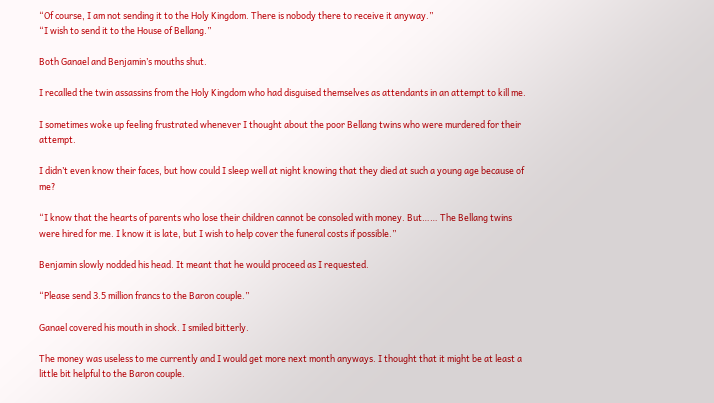“Of course, I am not sending it to the Holy Kingdom. There is nobody there to receive it anyway.”
“I wish to send it to the House of Bellang.”

Both Ganael and Benjamin’s mouths shut.

I recalled the twin assassins from the Holy Kingdom who had disguised themselves as attendants in an attempt to kill me.

I sometimes woke up feeling frustrated whenever I thought about the poor Bellang twins who were murdered for their attempt.

I didn’t even know their faces, but how could I sleep well at night knowing that they died at such a young age because of me?

“I know that the hearts of parents who lose their children cannot be consoled with money. But…… The Bellang twins were hired for me. I know it is late, but I wish to help cover the funeral costs if possible.”

Benjamin slowly nodded his head. It meant that he would proceed as I requested.

“Please send 3.5 million francs to the Baron couple.”

Ganael covered his mouth in shock. I smiled bitterly.

The money was useless to me currently and I would get more next month anyways. I thought that it might be at least a little bit helpful to the Baron couple.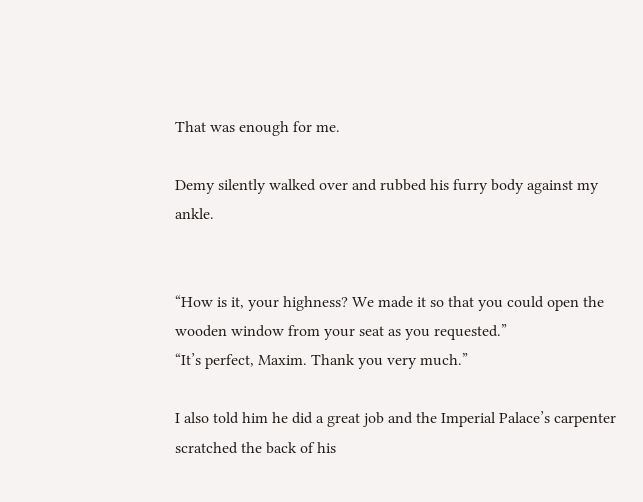That was enough for me.

Demy silently walked over and rubbed his furry body against my ankle.


“How is it, your highness? We made it so that you could open the wooden window from your seat as you requested.”
“It’s perfect, Maxim. Thank you very much.”

I also told him he did a great job and the Imperial Palace’s carpenter scratched the back of his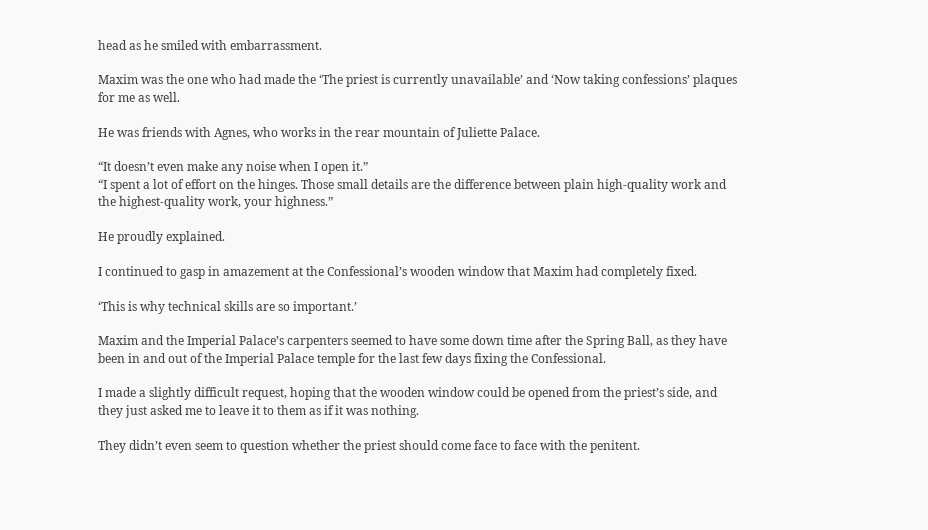head as he smiled with embarrassment.

Maxim was the one who had made the ‘The priest is currently unavailable’ and ‘Now taking confessions’ plaques for me as well.

He was friends with Agnes, who works in the rear mountain of Juliette Palace.

“It doesn’t even make any noise when I open it.”
“I spent a lot of effort on the hinges. Those small details are the difference between plain high-quality work and the highest-quality work, your highness.”

He proudly explained.

I continued to gasp in amazement at the Confessional’s wooden window that Maxim had completely fixed.

‘This is why technical skills are so important.’

Maxim and the Imperial Palace’s carpenters seemed to have some down time after the Spring Ball, as they have been in and out of the Imperial Palace temple for the last few days fixing the Confessional.

I made a slightly difficult request, hoping that the wooden window could be opened from the priest’s side, and they just asked me to leave it to them as if it was nothing.

They didn’t even seem to question whether the priest should come face to face with the penitent.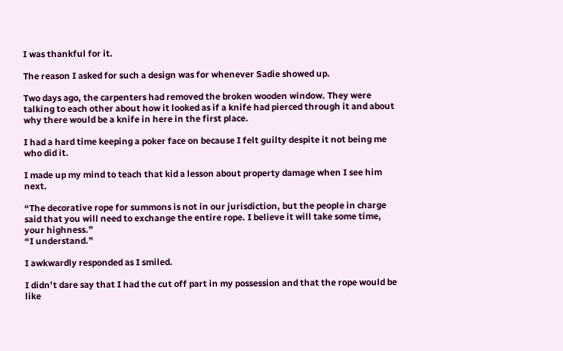I was thankful for it.

The reason I asked for such a design was for whenever Sadie showed up.

Two days ago, the carpenters had removed the broken wooden window. They were talking to each other about how it looked as if a knife had pierced through it and about why there would be a knife in here in the first place.

I had a hard time keeping a poker face on because I felt guilty despite it not being me who did it.

I made up my mind to teach that kid a lesson about property damage when I see him next.

“The decorative rope for summons is not in our jurisdiction, but the people in charge said that you will need to exchange the entire rope. I believe it will take some time, your highness.”
“I understand.”

I awkwardly responded as I smiled.

I didn’t dare say that I had the cut off part in my possession and that the rope would be like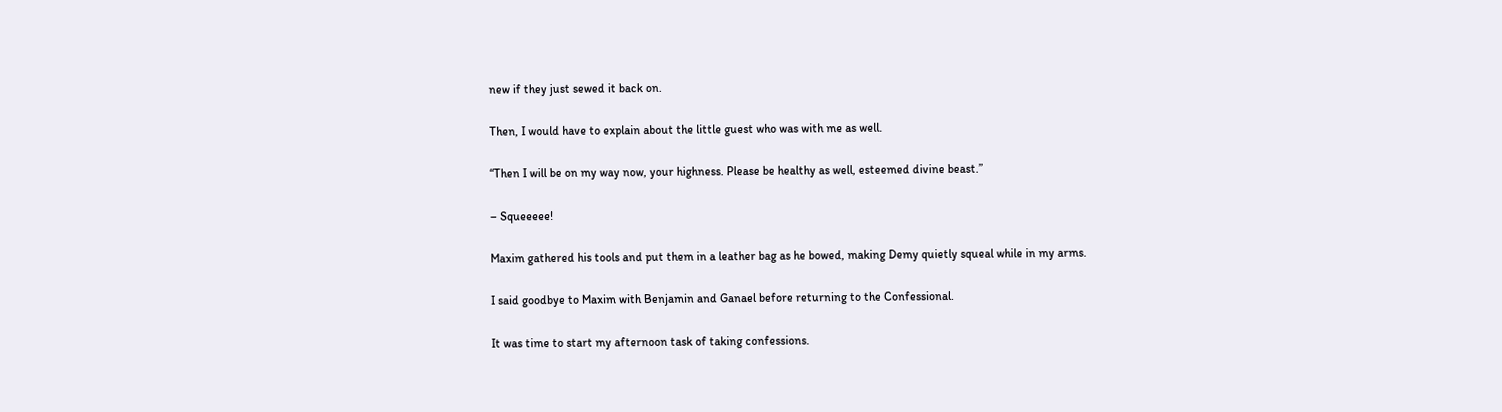new if they just sewed it back on.

Then, I would have to explain about the little guest who was with me as well.

“Then I will be on my way now, your highness. Please be healthy as well, esteemed divine beast.”

– Squeeeee!

Maxim gathered his tools and put them in a leather bag as he bowed, making Demy quietly squeal while in my arms.

I said goodbye to Maxim with Benjamin and Ganael before returning to the Confessional.

It was time to start my afternoon task of taking confessions.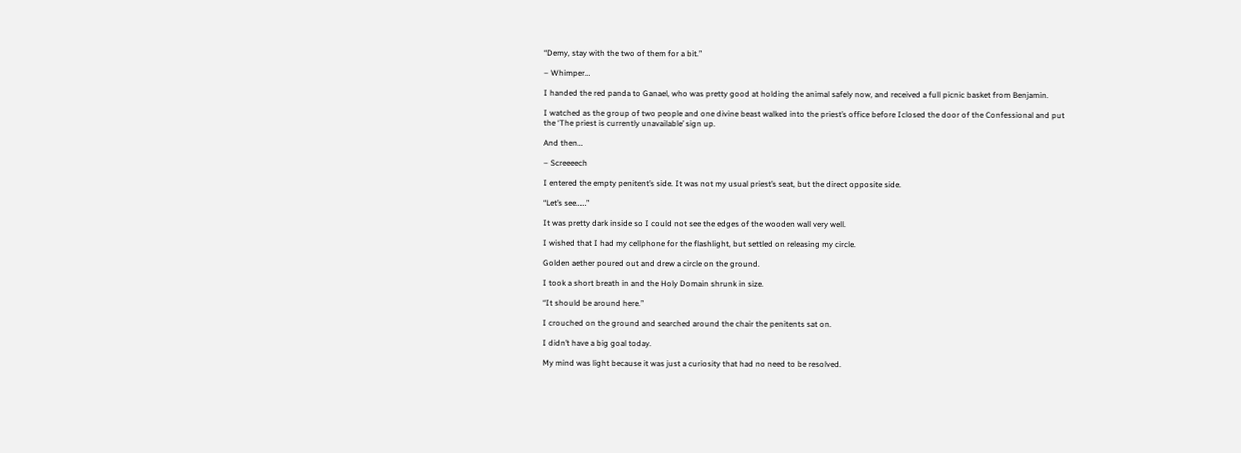“Demy, stay with the two of them for a bit.”

– Whimper…

I handed the red panda to Ganael, who was pretty good at holding the animal safely now, and received a full picnic basket from Benjamin.

I watched as the group of two people and one divine beast walked into the priest’s office before Iclosed the door of the Confessional and put the ‘The priest is currently unavailable’ sign up.

And then…

– Screeeech

I entered the empty penitent’s side. It was not my usual priest’s seat, but the direct opposite side.

“Let’s see……”

It was pretty dark inside so I could not see the edges of the wooden wall very well.

I wished that I had my cellphone for the flashlight, but settled on releasing my circle.

Golden aether poured out and drew a circle on the ground.

I took a short breath in and the Holy Domain shrunk in size.

“It should be around here.”

I crouched on the ground and searched around the chair the penitents sat on.

I didn’t have a big goal today.

My mind was light because it was just a curiosity that had no need to be resolved.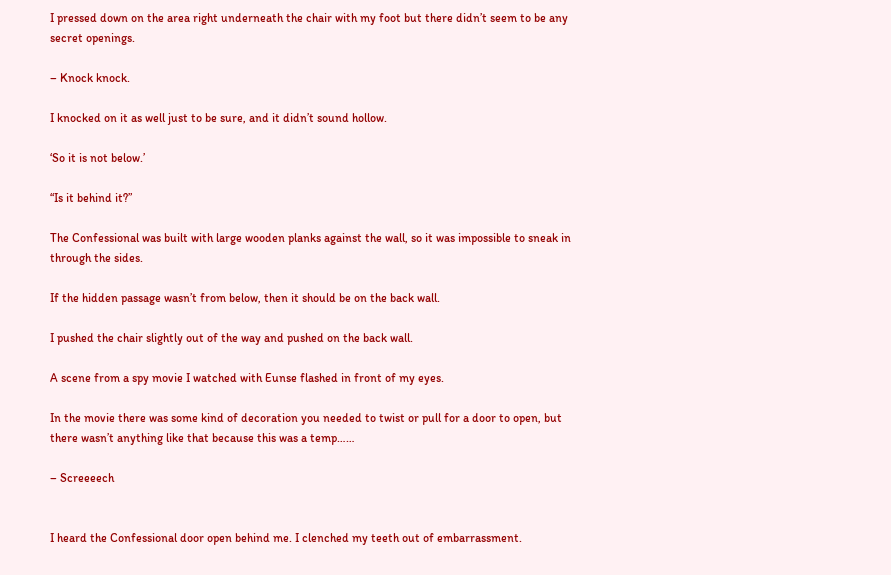I pressed down on the area right underneath the chair with my foot but there didn’t seem to be any secret openings.

– Knock knock.

I knocked on it as well just to be sure, and it didn’t sound hollow.

‘So it is not below.’

“Is it behind it?”

The Confessional was built with large wooden planks against the wall, so it was impossible to sneak in through the sides.

If the hidden passage wasn’t from below, then it should be on the back wall.

I pushed the chair slightly out of the way and pushed on the back wall.

A scene from a spy movie I watched with Eunse flashed in front of my eyes.

In the movie there was some kind of decoration you needed to twist or pull for a door to open, but there wasn’t anything like that because this was a temp……

– Screeeech


I heard the Confessional door open behind me. I clenched my teeth out of embarrassment.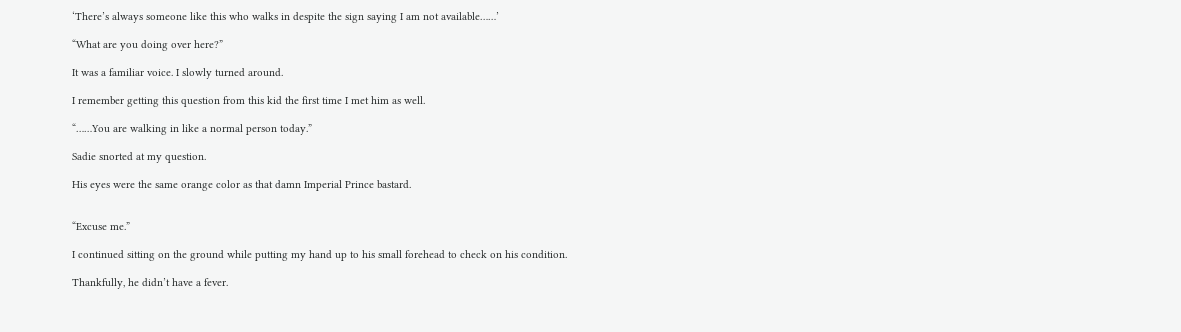‘There’s always someone like this who walks in despite the sign saying I am not available……’

“What are you doing over here?”

It was a familiar voice. I slowly turned around.

I remember getting this question from this kid the first time I met him as well.

“……You are walking in like a normal person today.”

Sadie snorted at my question.

His eyes were the same orange color as that damn Imperial Prince bastard.


“Excuse me.”

I continued sitting on the ground while putting my hand up to his small forehead to check on his condition.

Thankfully, he didn’t have a fever.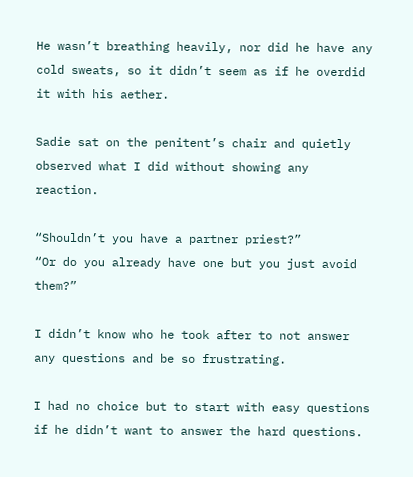He wasn’t breathing heavily, nor did he have any cold sweats, so it didn’t seem as if he overdid it with his aether.

Sadie sat on the penitent’s chair and quietly observed what I did without showing any reaction.

“Shouldn’t you have a partner priest?”
“Or do you already have one but you just avoid them?”

I didn’t know who he took after to not answer any questions and be so frustrating.

I had no choice but to start with easy questions if he didn’t want to answer the hard questions.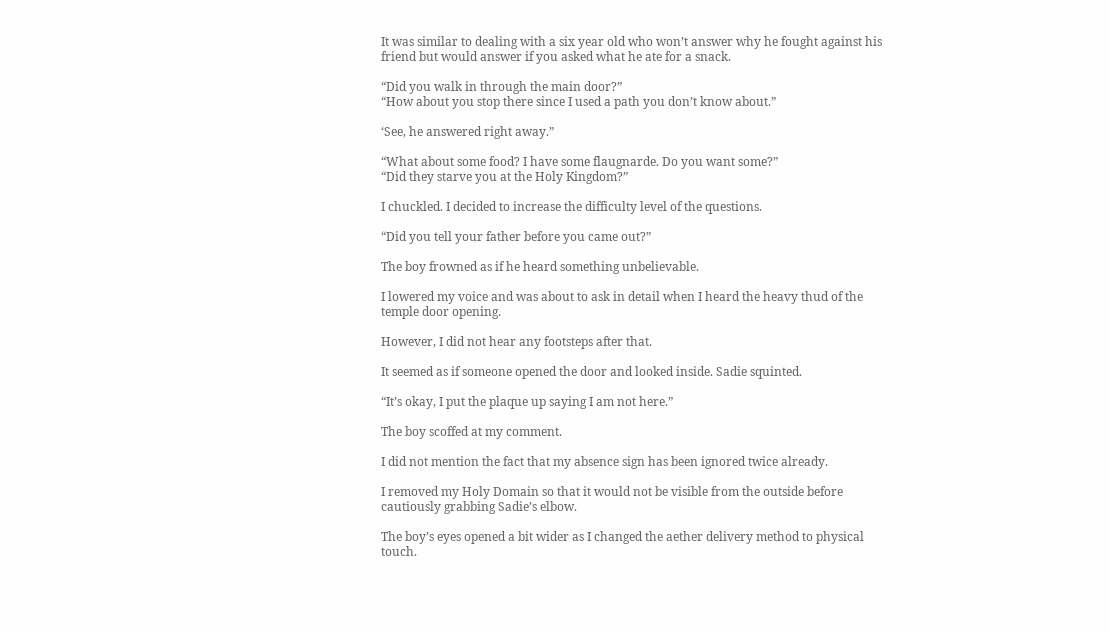It was similar to dealing with a six year old who won’t answer why he fought against his friend but would answer if you asked what he ate for a snack.

“Did you walk in through the main door?”
“How about you stop there since I used a path you don’t know about.”

‘See, he answered right away.”

“What about some food? I have some flaugnarde. Do you want some?”
“Did they starve you at the Holy Kingdom?”

I chuckled. I decided to increase the difficulty level of the questions.

“Did you tell your father before you came out?”

The boy frowned as if he heard something unbelievable.

I lowered my voice and was about to ask in detail when I heard the heavy thud of the temple door opening.

However, I did not hear any footsteps after that.

It seemed as if someone opened the door and looked inside. Sadie squinted.

“It’s okay, I put the plaque up saying I am not here.”

The boy scoffed at my comment.

I did not mention the fact that my absence sign has been ignored twice already.

I removed my Holy Domain so that it would not be visible from the outside before cautiously grabbing Sadie’s elbow.

The boy’s eyes opened a bit wider as I changed the aether delivery method to physical touch.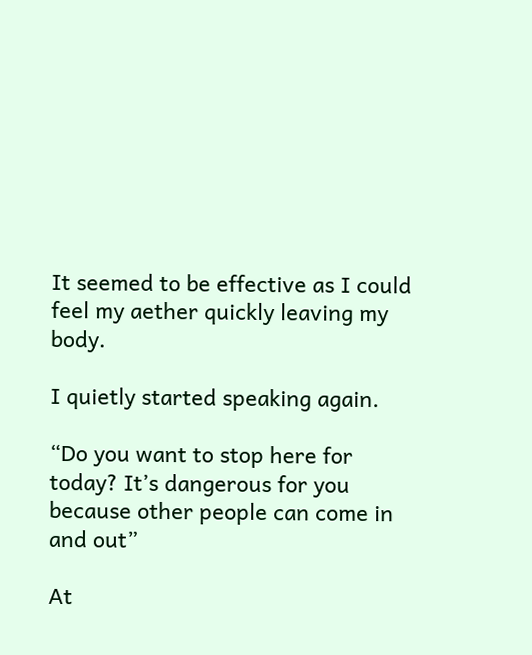It seemed to be effective as I could feel my aether quickly leaving my body.

I quietly started speaking again.

“Do you want to stop here for today? It’s dangerous for you because other people can come in and out”

At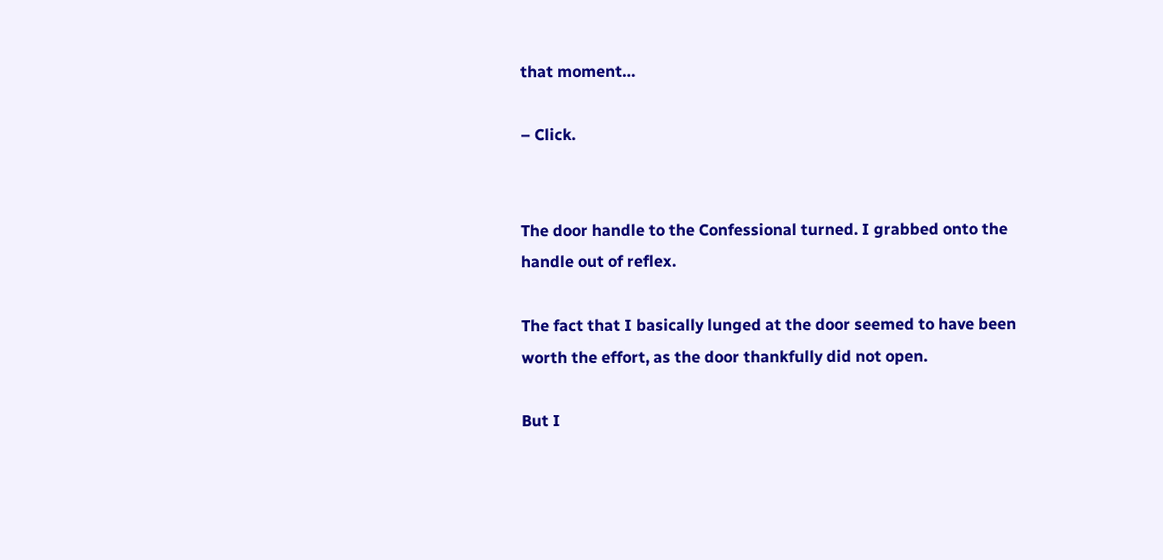that moment…

– Click.


The door handle to the Confessional turned. I grabbed onto the handle out of reflex.

The fact that I basically lunged at the door seemed to have been worth the effort, as the door thankfully did not open.

But I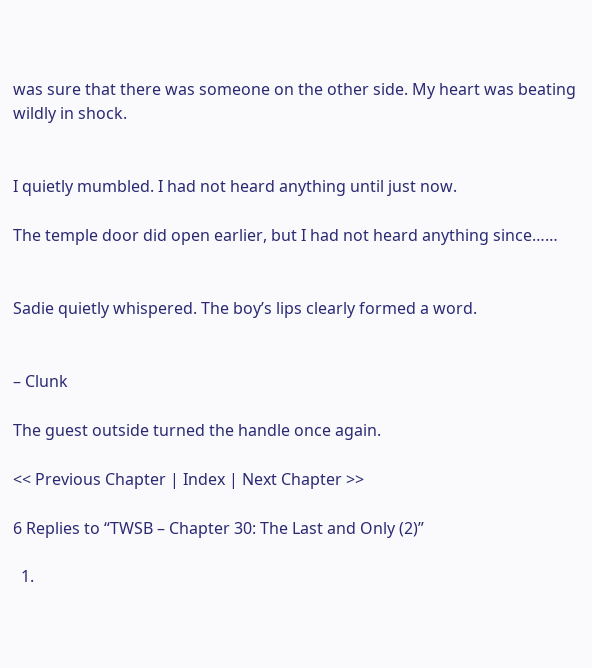was sure that there was someone on the other side. My heart was beating wildly in shock.


I quietly mumbled. I had not heard anything until just now.

The temple door did open earlier, but I had not heard anything since……


Sadie quietly whispered. The boy’s lips clearly formed a word.


– Clunk

The guest outside turned the handle once again.

<< Previous Chapter | Index | Next Chapter >>

6 Replies to “TWSB – Chapter 30: The Last and Only (2)”

  1.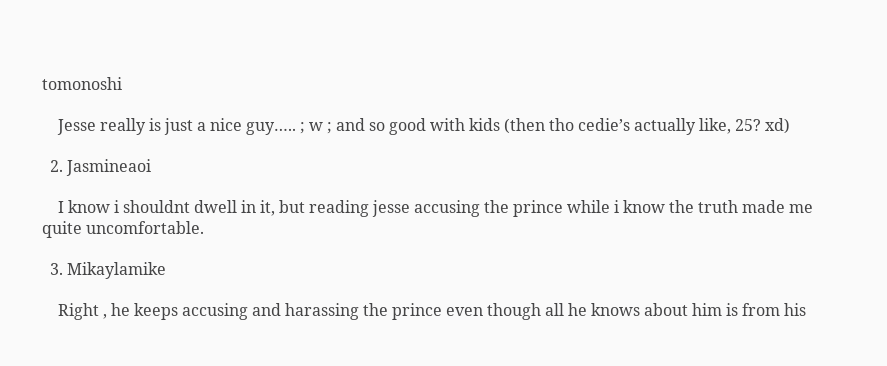tomonoshi

    Jesse really is just a nice guy….. ; w ; and so good with kids (then tho cedie’s actually like, 25? xd)

  2. Jasmineaoi

    I know i shouldnt dwell in it, but reading jesse accusing the prince while i know the truth made me quite uncomfortable.

  3. Mikaylamike

    Right , he keeps accusing and harassing the prince even though all he knows about him is from his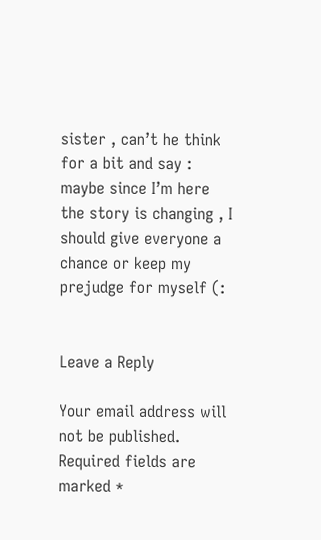sister , can’t he think for a bit and say : maybe since I’m here the story is changing , I should give everyone a chance or keep my prejudge for myself (:


Leave a Reply

Your email address will not be published. Required fields are marked *